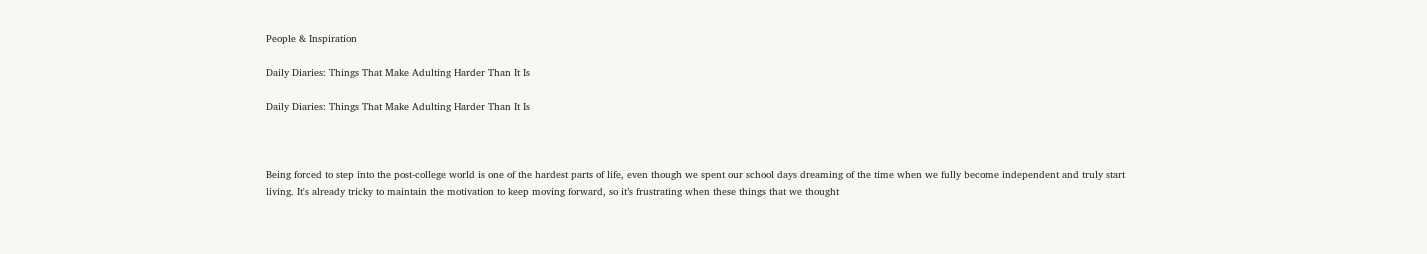People & Inspiration

Daily Diaries: Things That Make Adulting Harder Than It Is

Daily Diaries: Things That Make Adulting Harder Than It Is



Being forced to step into the post-college world is one of the hardest parts of life, even though we spent our school days dreaming of the time when we fully become independent and truly start living. It's already tricky to maintain the motivation to keep moving forward, so it’s frustrating when these things that we thought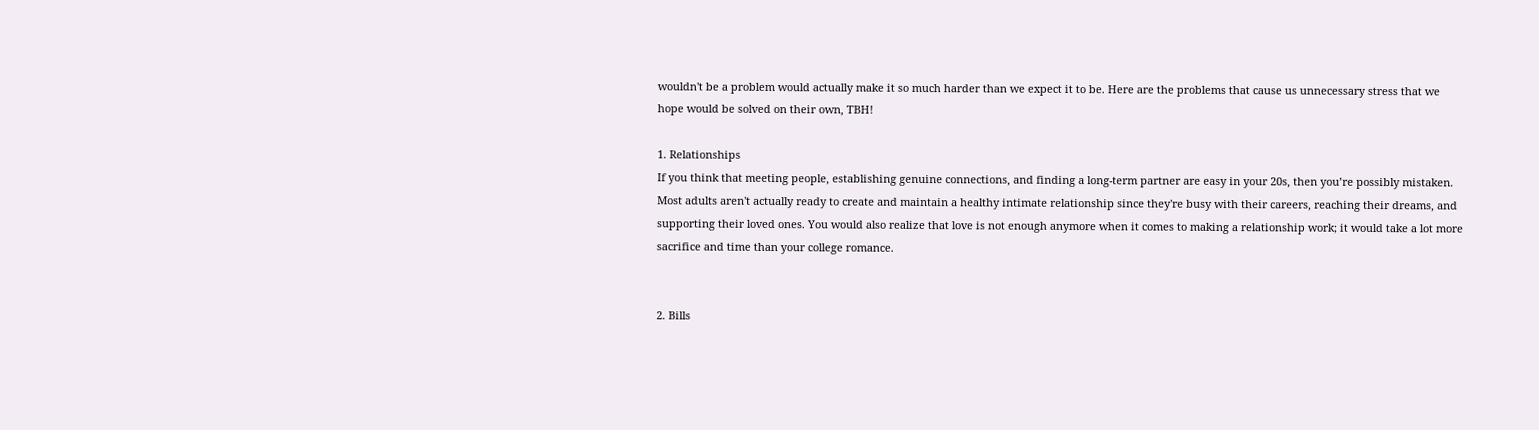wouldn't be a problem would actually make it so much harder than we expect it to be. Here are the problems that cause us unnecessary stress that we hope would be solved on their own, TBH!

1. Relationships
If you think that meeting people, establishing genuine connections, and finding a long-term partner are easy in your 20s, then you’re possibly mistaken. Most adults aren't actually ready to create and maintain a healthy intimate relationship since they're busy with their careers, reaching their dreams, and supporting their loved ones. You would also realize that love is not enough anymore when it comes to making a relationship work; it would take a lot more sacrifice and time than your college romance.


2. Bills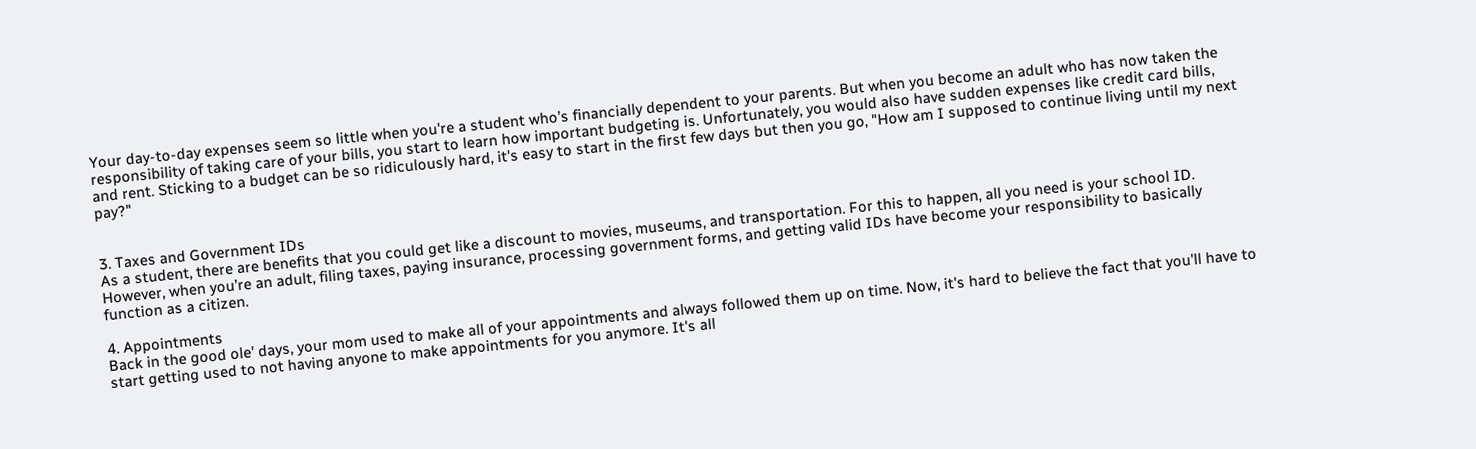Your day-to-day expenses seem so little when you're a student who’s financially dependent to your parents. But when you become an adult who has now taken the responsibility of taking care of your bills, you start to learn how important budgeting is. Unfortunately, you would also have sudden expenses like credit card bills, and rent. Sticking to a budget can be so ridiculously hard, it's easy to start in the first few days but then you go, "How am I supposed to continue living until my next pay?"


3. Taxes and Government IDs
As a student, there are benefits that you could get like a discount to movies, museums, and transportation. For this to happen, all you need is your school ID. However, when you’re an adult, filing taxes, paying insurance, processing government forms, and getting valid IDs have become your responsibility to basically function as a citizen.

4. Appointments
Back in the good ole' days, your mom used to make all of your appointments and always followed them up on time. Now, it's hard to believe the fact that you'll have to start getting used to not having anyone to make appointments for you anymore. It's all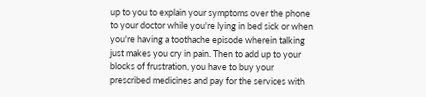up to you to explain your symptoms over the phone to your doctor while you're lying in bed sick or when you're having a toothache episode wherein talking just makes you cry in pain. Then to add up to your blocks of frustration, you have to buy your prescribed medicines and pay for the services with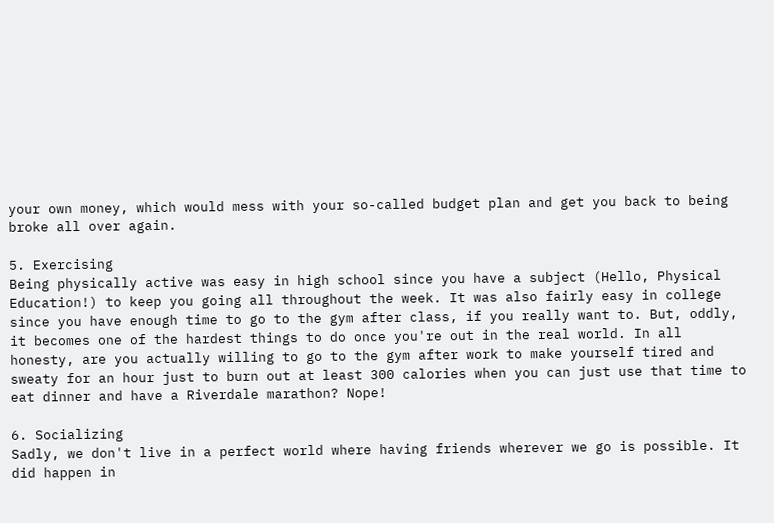your own money, which would mess with your so-called budget plan and get you back to being broke all over again.

5. Exercising
Being physically active was easy in high school since you have a subject (Hello, Physical Education!) to keep you going all throughout the week. It was also fairly easy in college since you have enough time to go to the gym after class, if you really want to. But, oddly, it becomes one of the hardest things to do once you're out in the real world. In all honesty, are you actually willing to go to the gym after work to make yourself tired and sweaty for an hour just to burn out at least 300 calories when you can just use that time to eat dinner and have a Riverdale marathon? Nope!

6. Socializing
Sadly, we don't live in a perfect world where having friends wherever we go is possible. It did happen in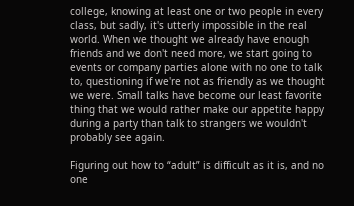college, knowing at least one or two people in every class, but sadly, it's utterly impossible in the real world. When we thought we already have enough friends and we don't need more, we start going to events or company parties alone with no one to talk to, questioning if we're not as friendly as we thought we were. Small talks have become our least favorite thing that we would rather make our appetite happy during a party than talk to strangers we wouldn't probably see again.

Figuring out how to “adult” is difficult as it is, and no one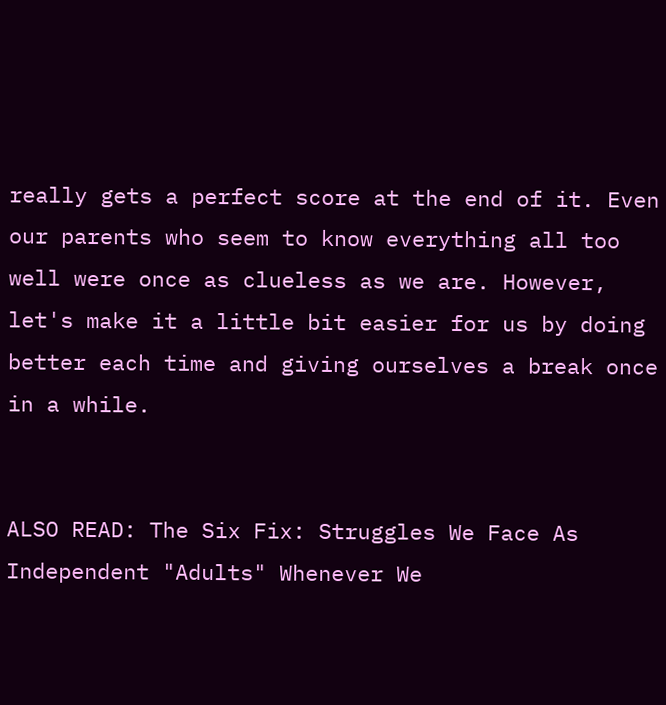really gets a perfect score at the end of it. Even our parents who seem to know everything all too well were once as clueless as we are. However, let's make it a little bit easier for us by doing better each time and giving ourselves a break once in a while.


ALSO READ: The Six Fix: Struggles We Face As Independent "Adults" Whenever We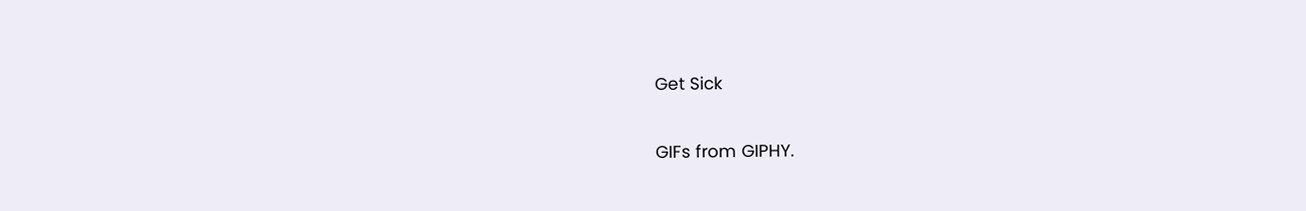Get Sick

GIFs from GIPHY.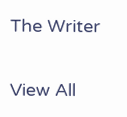The Writer

View All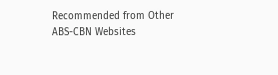Recommended from Other ABS-CBN Websites